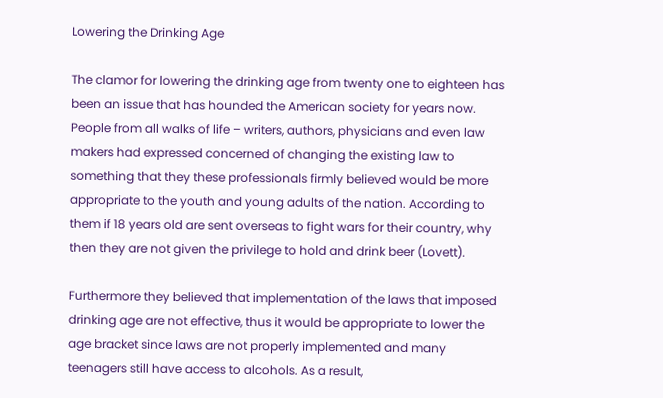Lowering the Drinking Age

The clamor for lowering the drinking age from twenty one to eighteen has been an issue that has hounded the American society for years now. People from all walks of life – writers, authors, physicians and even law makers had expressed concerned of changing the existing law to something that they these professionals firmly believed would be more appropriate to the youth and young adults of the nation. According to them if 18 years old are sent overseas to fight wars for their country, why then they are not given the privilege to hold and drink beer (Lovett).

Furthermore they believed that implementation of the laws that imposed drinking age are not effective, thus it would be appropriate to lower the age bracket since laws are not properly implemented and many teenagers still have access to alcohols. As a result,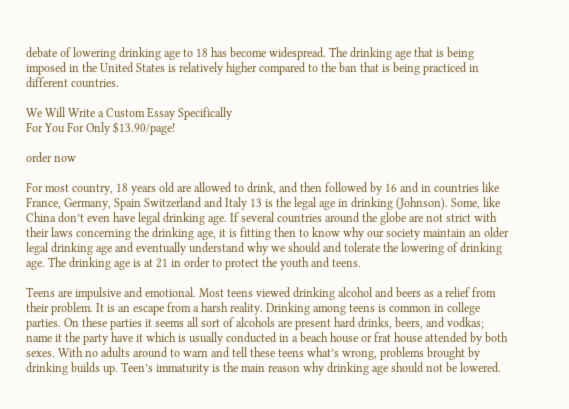debate of lowering drinking age to 18 has become widespread. The drinking age that is being imposed in the United States is relatively higher compared to the ban that is being practiced in different countries.

We Will Write a Custom Essay Specifically
For You For Only $13.90/page!

order now

For most country, 18 years old are allowed to drink, and then followed by 16 and in countries like France, Germany, Spain Switzerland and Italy 13 is the legal age in drinking (Johnson). Some, like China don’t even have legal drinking age. If several countries around the globe are not strict with their laws concerning the drinking age, it is fitting then to know why our society maintain an older legal drinking age and eventually understand why we should and tolerate the lowering of drinking age. The drinking age is at 21 in order to protect the youth and teens.

Teens are impulsive and emotional. Most teens viewed drinking alcohol and beers as a relief from their problem. It is an escape from a harsh reality. Drinking among teens is common in college parties. On these parties it seems all sort of alcohols are present hard drinks, beers, and vodkas; name it the party have it which is usually conducted in a beach house or frat house attended by both sexes. With no adults around to warn and tell these teens what’s wrong, problems brought by drinking builds up. Teen’s immaturity is the main reason why drinking age should not be lowered.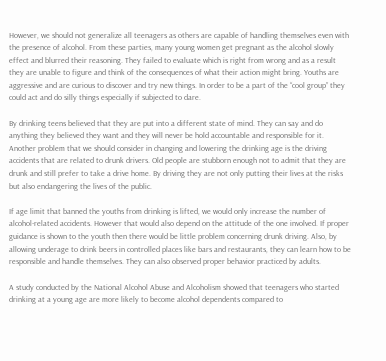However, we should not generalize all teenagers as others are capable of handling themselves even with the presence of alcohol. From these parties, many young women get pregnant as the alcohol slowly effect and blurred their reasoning. They failed to evaluate which is right from wrong and as a result they are unable to figure and think of the consequences of what their action might bring. Youths are aggressive and are curious to discover and try new things. In order to be a part of the “cool group” they could act and do silly things especially if subjected to dare.

By drinking teens believed that they are put into a different state of mind. They can say and do anything they believed they want and they will never be hold accountable and responsible for it. Another problem that we should consider in changing and lowering the drinking age is the driving accidents that are related to drunk drivers. Old people are stubborn enough not to admit that they are drunk and still prefer to take a drive home. By driving they are not only putting their lives at the risks but also endangering the lives of the public.

If age limit that banned the youths from drinking is lifted, we would only increase the number of alcohol-related accidents. However that would also depend on the attitude of the one involved. If proper guidance is shown to the youth then there would be little problem concerning drunk driving. Also, by allowing underage to drink beers in controlled places like bars and restaurants, they can learn how to be responsible and handle themselves. They can also observed proper behavior practiced by adults.

A study conducted by the National Alcohol Abuse and Alcoholism showed that teenagers who started drinking at a young age are more likely to become alcohol dependents compared to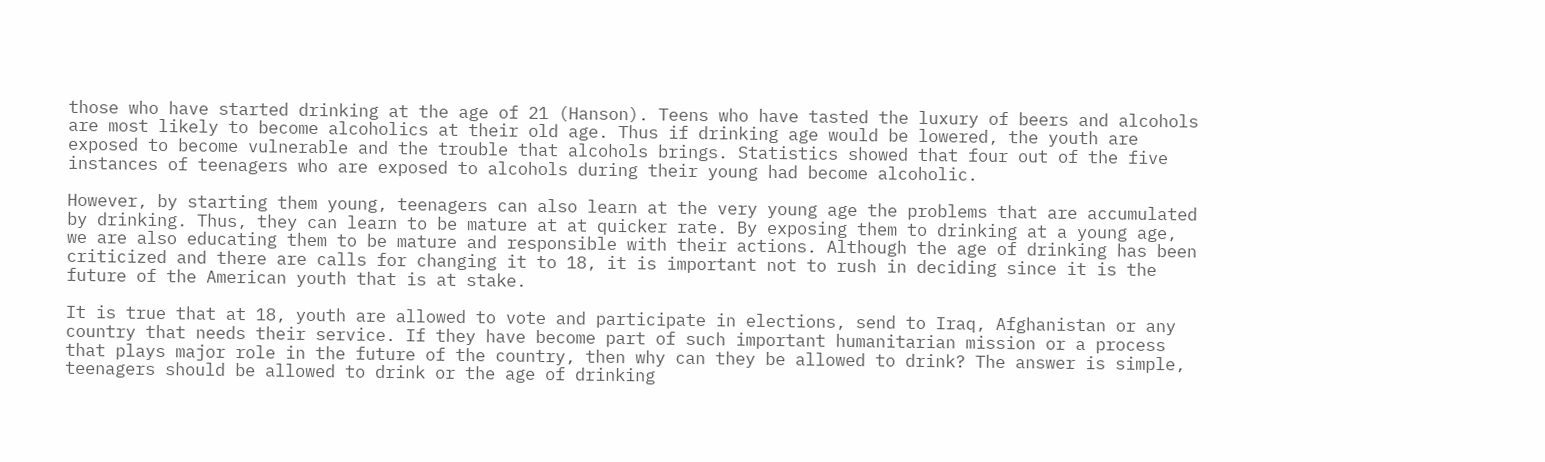those who have started drinking at the age of 21 (Hanson). Teens who have tasted the luxury of beers and alcohols are most likely to become alcoholics at their old age. Thus if drinking age would be lowered, the youth are exposed to become vulnerable and the trouble that alcohols brings. Statistics showed that four out of the five instances of teenagers who are exposed to alcohols during their young had become alcoholic.

However, by starting them young, teenagers can also learn at the very young age the problems that are accumulated by drinking. Thus, they can learn to be mature at at quicker rate. By exposing them to drinking at a young age, we are also educating them to be mature and responsible with their actions. Although the age of drinking has been criticized and there are calls for changing it to 18, it is important not to rush in deciding since it is the future of the American youth that is at stake.

It is true that at 18, youth are allowed to vote and participate in elections, send to Iraq, Afghanistan or any country that needs their service. If they have become part of such important humanitarian mission or a process that plays major role in the future of the country, then why can they be allowed to drink? The answer is simple, teenagers should be allowed to drink or the age of drinking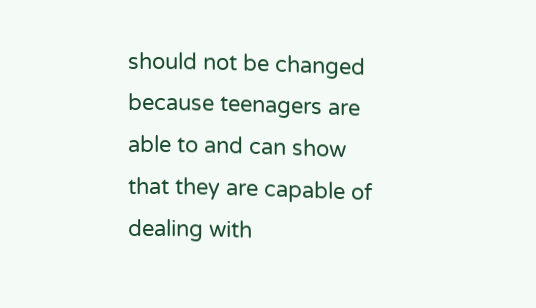should not be changed because teenagers are able to and can show that they are capable of dealing with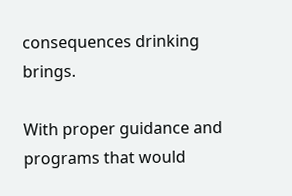consequences drinking brings.

With proper guidance and programs that would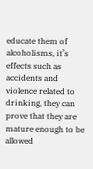educate them of alcoholisms, it’s effects such as accidents and violence related to drinking, they can prove that they are mature enough to be allowed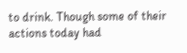to drink. Though some of their actions today had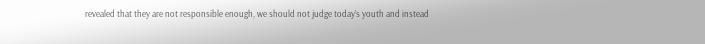revealed that they are not responsible enough, we should not judge today’s youth and instead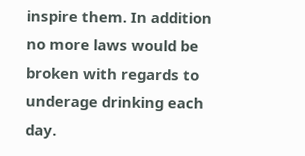inspire them. In addition no more laws would be broken with regards to underage drinking each day.